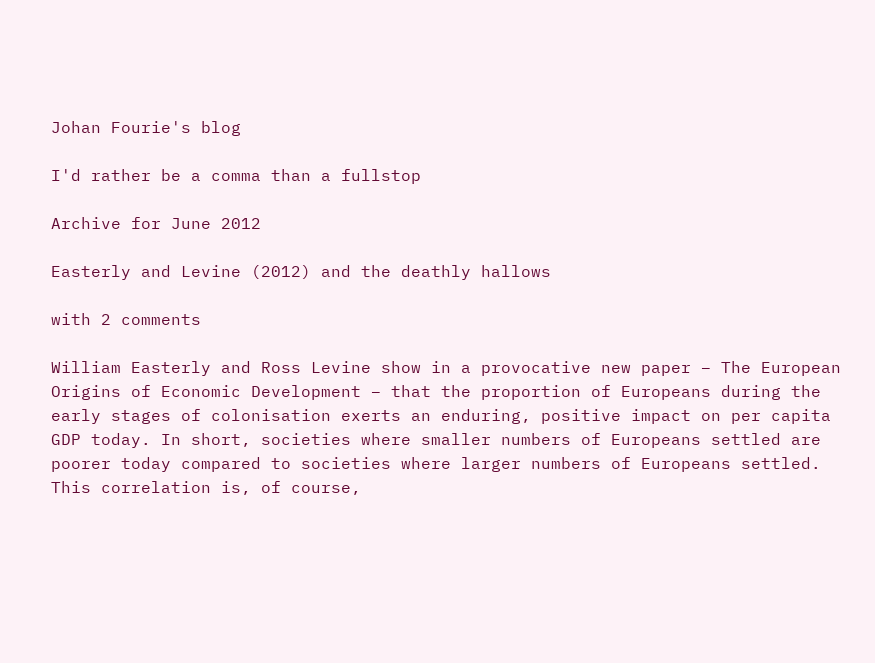Johan Fourie's blog

I'd rather be a comma than a fullstop

Archive for June 2012

Easterly and Levine (2012) and the deathly hallows

with 2 comments

William Easterly and Ross Levine show in a provocative new paper – The European Origins of Economic Development – that the proportion of Europeans during the early stages of colonisation exerts an enduring, positive impact on per capita GDP today. In short, societies where smaller numbers of Europeans settled are poorer today compared to societies where larger numbers of Europeans settled. This correlation is, of course,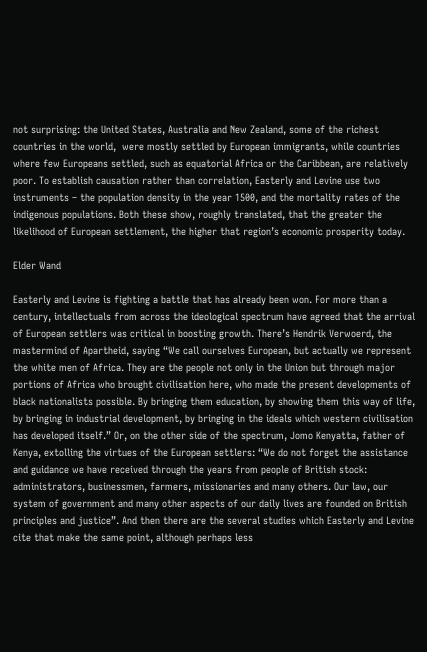not surprising: the United States, Australia and New Zealand, some of the richest countries in the world,  were mostly settled by European immigrants, while countries where few Europeans settled, such as equatorial Africa or the Caribbean, are relatively poor. To establish causation rather than correlation, Easterly and Levine use two instruments – the population density in the year 1500, and the mortality rates of the indigenous populations. Both these show, roughly translated, that the greater the likelihood of European settlement, the higher that region’s economic prosperity today.

Elder Wand

Easterly and Levine is fighting a battle that has already been won. For more than a century, intellectuals from across the ideological spectrum have agreed that the arrival of European settlers was critical in boosting growth. There’s Hendrik Verwoerd, the mastermind of Apartheid, saying “We call ourselves European, but actually we represent the white men of Africa. They are the people not only in the Union but through major portions of Africa who brought civilisation here, who made the present developments of black nationalists possible. By bringing them education, by showing them this way of life, by bringing in industrial development, by bringing in the ideals which western civilisation has developed itself.” Or, on the other side of the spectrum, Jomo Kenyatta, father of Kenya, extolling the virtues of the European settlers: “We do not forget the assistance and guidance we have received through the years from people of British stock: administrators, businessmen, farmers, missionaries and many others. Our law, our system of government and many other aspects of our daily lives are founded on British principles and justice”. And then there are the several studies which Easterly and Levine cite that make the same point, although perhaps less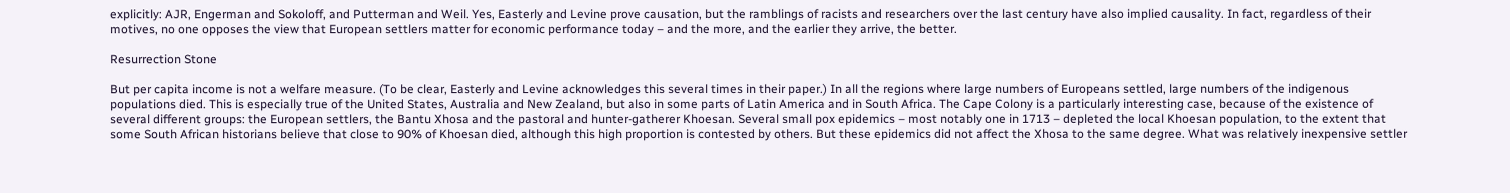explicitly: AJR, Engerman and Sokoloff, and Putterman and Weil. Yes, Easterly and Levine prove causation, but the ramblings of racists and researchers over the last century have also implied causality. In fact, regardless of their motives, no one opposes the view that European settlers matter for economic performance today – and the more, and the earlier they arrive, the better.

Resurrection Stone

But per capita income is not a welfare measure. (To be clear, Easterly and Levine acknowledges this several times in their paper.) In all the regions where large numbers of Europeans settled, large numbers of the indigenous populations died. This is especially true of the United States, Australia and New Zealand, but also in some parts of Latin America and in South Africa. The Cape Colony is a particularly interesting case, because of the existence of several different groups: the European settlers, the Bantu Xhosa and the pastoral and hunter-gatherer Khoesan. Several small pox epidemics – most notably one in 1713 – depleted the local Khoesan population, to the extent that some South African historians believe that close to 90% of Khoesan died, although this high proportion is contested by others. But these epidemics did not affect the Xhosa to the same degree. What was relatively inexpensive settler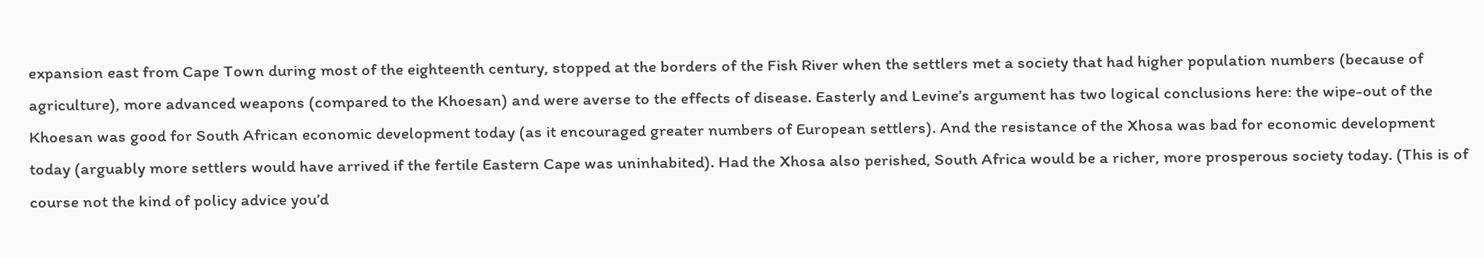expansion east from Cape Town during most of the eighteenth century, stopped at the borders of the Fish River when the settlers met a society that had higher population numbers (because of agriculture), more advanced weapons (compared to the Khoesan) and were averse to the effects of disease. Easterly and Levine’s argument has two logical conclusions here: the wipe-out of the Khoesan was good for South African economic development today (as it encouraged greater numbers of European settlers). And the resistance of the Xhosa was bad for economic development today (arguably more settlers would have arrived if the fertile Eastern Cape was uninhabited). Had the Xhosa also perished, South Africa would be a richer, more prosperous society today. (This is of course not the kind of policy advice you’d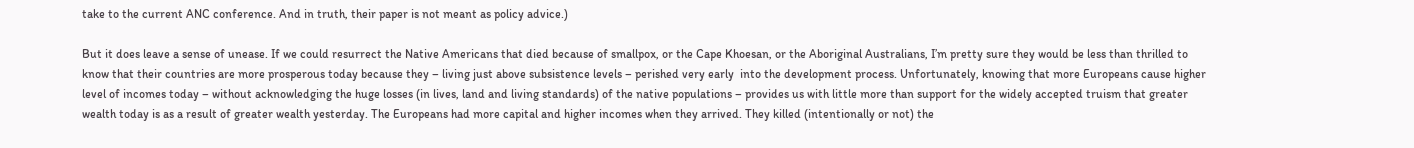take to the current ANC conference. And in truth, their paper is not meant as policy advice.)

But it does leave a sense of unease. If we could resurrect the Native Americans that died because of smallpox, or the Cape Khoesan, or the Aboriginal Australians, I’m pretty sure they would be less than thrilled to know that their countries are more prosperous today because they – living just above subsistence levels – perished very early  into the development process. Unfortunately, knowing that more Europeans cause higher level of incomes today – without acknowledging the huge losses (in lives, land and living standards) of the native populations – provides us with little more than support for the widely accepted truism that greater wealth today is as a result of greater wealth yesterday. The Europeans had more capital and higher incomes when they arrived. They killed (intentionally or not) the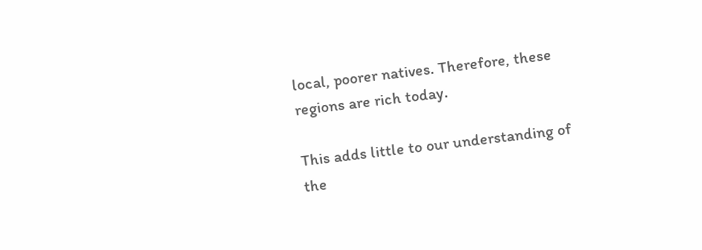local, poorer natives. Therefore, these regions are rich today.

This adds little to our understanding of the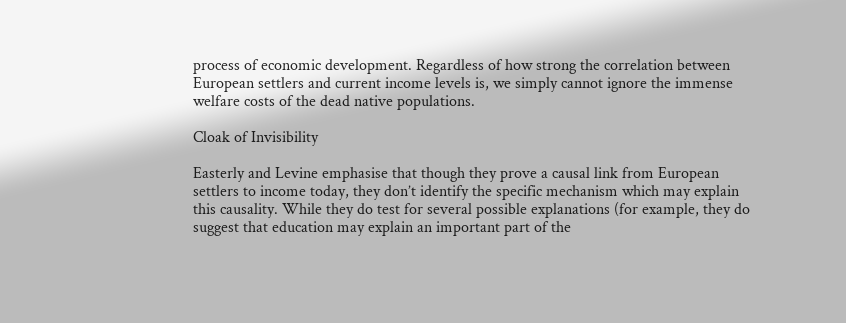process of economic development. Regardless of how strong the correlation between European settlers and current income levels is, we simply cannot ignore the immense welfare costs of the dead native populations.

Cloak of Invisibility

Easterly and Levine emphasise that though they prove a causal link from European settlers to income today, they don’t identify the specific mechanism which may explain this causality. While they do test for several possible explanations (for example, they do suggest that education may explain an important part of the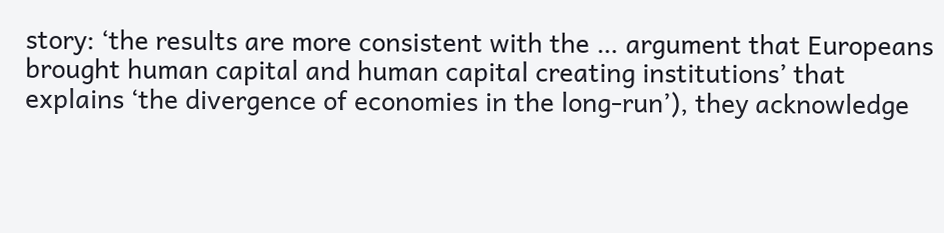story: ‘the results are more consistent with the … argument that Europeans brought human capital and human capital creating institutions’ that explains ‘the divergence of economies in the long-run’), they acknowledge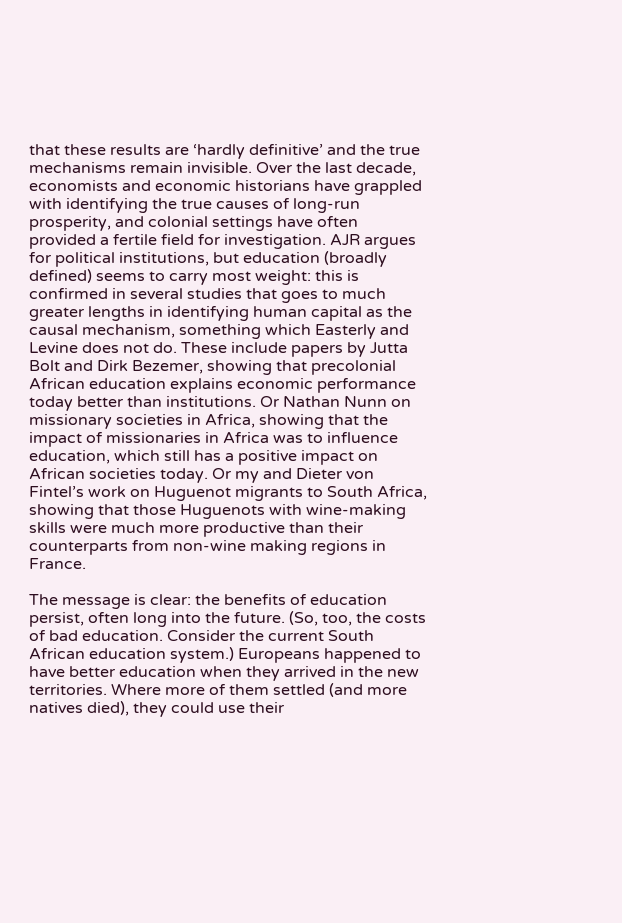that these results are ‘hardly definitive’ and the true mechanisms remain invisible. Over the last decade, economists and economic historians have grappled with identifying the true causes of long-run prosperity, and colonial settings have often provided a fertile field for investigation. AJR argues for political institutions, but education (broadly defined) seems to carry most weight: this is confirmed in several studies that goes to much greater lengths in identifying human capital as the causal mechanism, something which Easterly and Levine does not do. These include papers by Jutta Bolt and Dirk Bezemer, showing that precolonial African education explains economic performance today better than institutions. Or Nathan Nunn on missionary societies in Africa, showing that the impact of missionaries in Africa was to influence education, which still has a positive impact on African societies today. Or my and Dieter von Fintel’s work on Huguenot migrants to South Africa, showing that those Huguenots with wine-making skills were much more productive than their counterparts from non-wine making regions in France.

The message is clear: the benefits of education persist, often long into the future. (So, too, the costs of bad education. Consider the current South African education system.) Europeans happened to have better education when they arrived in the new territories. Where more of them settled (and more natives died), they could use their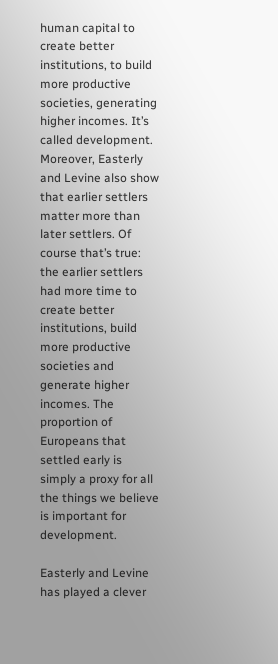human capital to create better institutions, to build more productive societies, generating higher incomes. It’s called development. Moreover, Easterly and Levine also show that earlier settlers matter more than later settlers. Of course that’s true: the earlier settlers had more time to create better institutions, build more productive societies and generate higher incomes. The proportion of Europeans that settled early is simply a proxy for all the things we believe is important for development.

Easterly and Levine has played a clever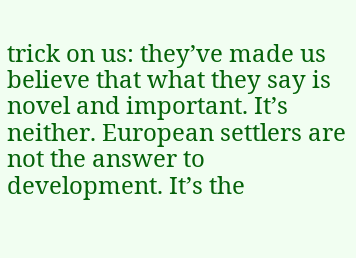trick on us: they’ve made us believe that what they say is novel and important. It’s neither. European settlers are not the answer to development. It’s the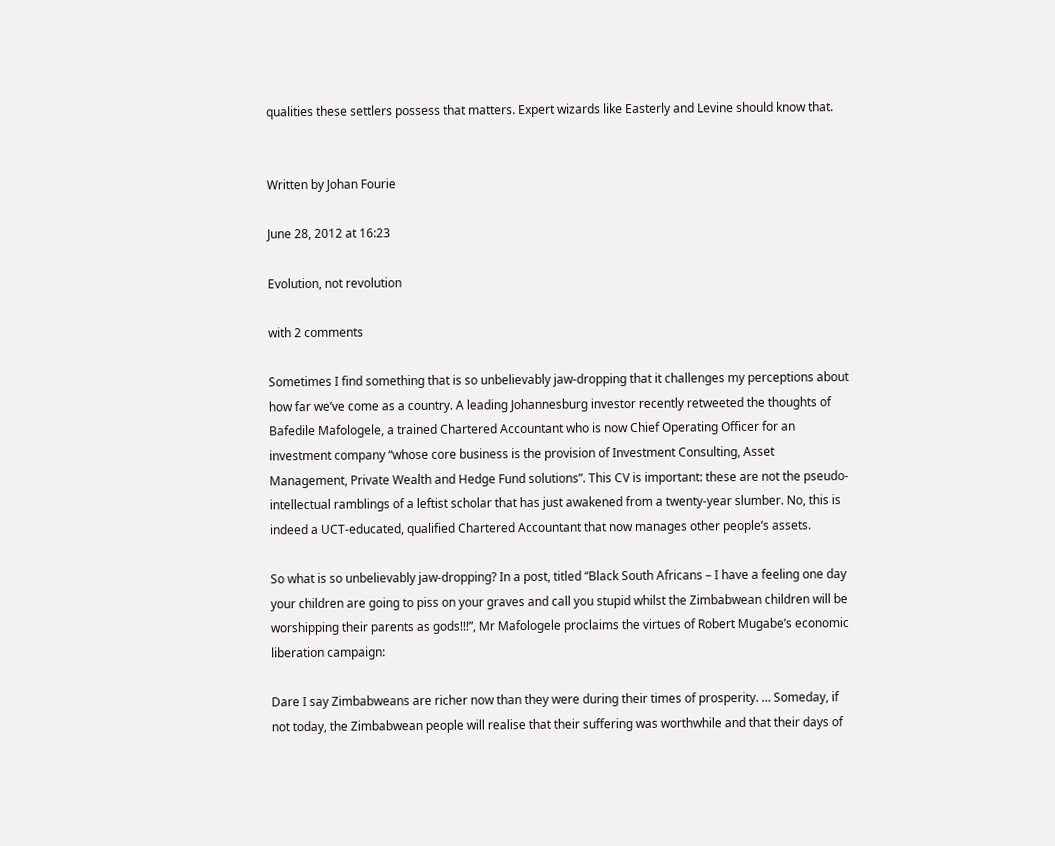qualities these settlers possess that matters. Expert wizards like Easterly and Levine should know that.


Written by Johan Fourie

June 28, 2012 at 16:23

Evolution, not revolution

with 2 comments

Sometimes I find something that is so unbelievably jaw-dropping that it challenges my perceptions about how far we’ve come as a country. A leading Johannesburg investor recently retweeted the thoughts of Bafedile Mafologele, a trained Chartered Accountant who is now Chief Operating Officer for an investment company “whose core business is the provision of Investment Consulting, Asset Management, Private Wealth and Hedge Fund solutions”. This CV is important: these are not the pseudo-intellectual ramblings of a leftist scholar that has just awakened from a twenty-year slumber. No, this is indeed a UCT-educated, qualified Chartered Accountant that now manages other people’s assets.

So what is so unbelievably jaw-dropping? In a post, titled “Black South Africans – I have a feeling one day your children are going to piss on your graves and call you stupid whilst the Zimbabwean children will be worshipping their parents as gods!!!”, Mr Mafologele proclaims the virtues of Robert Mugabe’s economic liberation campaign:

Dare I say Zimbabweans are richer now than they were during their times of prosperity. … Someday, if not today, the Zimbabwean people will realise that their suffering was worthwhile and that their days of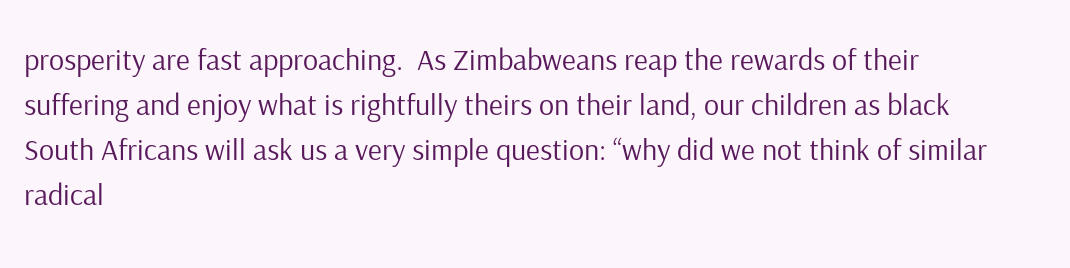prosperity are fast approaching.  As Zimbabweans reap the rewards of their suffering and enjoy what is rightfully theirs on their land, our children as black South Africans will ask us a very simple question: “why did we not think of similar radical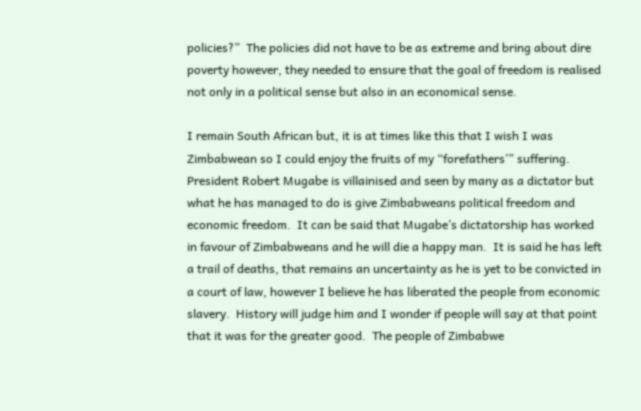policies?”  The policies did not have to be as extreme and bring about dire poverty however, they needed to ensure that the goal of freedom is realised not only in a political sense but also in an economical sense.

I remain South African but, it is at times like this that I wish I was Zimbabwean so I could enjoy the fruits of my “forefathers’” suffering.  President Robert Mugabe is villainised and seen by many as a dictator but what he has managed to do is give Zimbabweans political freedom and economic freedom.  It can be said that Mugabe’s dictatorship has worked in favour of Zimbabweans and he will die a happy man.  It is said he has left a trail of deaths, that remains an uncertainty as he is yet to be convicted in a court of law, however I believe he has liberated the people from economic slavery.  History will judge him and I wonder if people will say at that point that it was for the greater good.  The people of Zimbabwe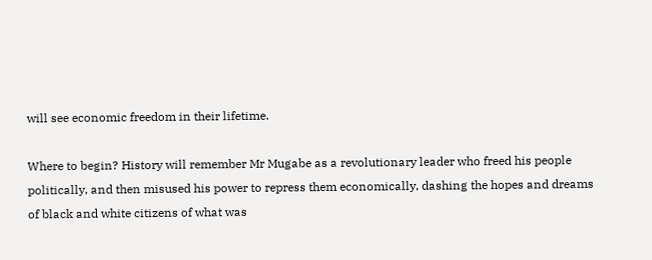will see economic freedom in their lifetime.

Where to begin? History will remember Mr Mugabe as a revolutionary leader who freed his people politically, and then misused his power to repress them economically, dashing the hopes and dreams of black and white citizens of what was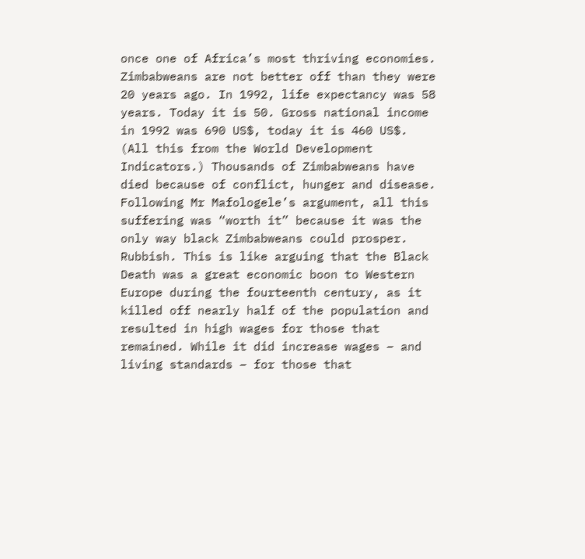once one of Africa’s most thriving economies. Zimbabweans are not better off than they were 20 years ago. In 1992, life expectancy was 58 years. Today it is 50. Gross national income in 1992 was 690 US$, today it is 460 US$. (All this from the World Development Indicators.) Thousands of Zimbabweans have died because of conflict, hunger and disease. Following Mr Mafologele’s argument, all this suffering was “worth it” because it was the only way black Zimbabweans could prosper. Rubbish. This is like arguing that the Black Death was a great economic boon to Western Europe during the fourteenth century, as it killed off nearly half of the population and resulted in high wages for those that remained. While it did increase wages – and living standards – for those that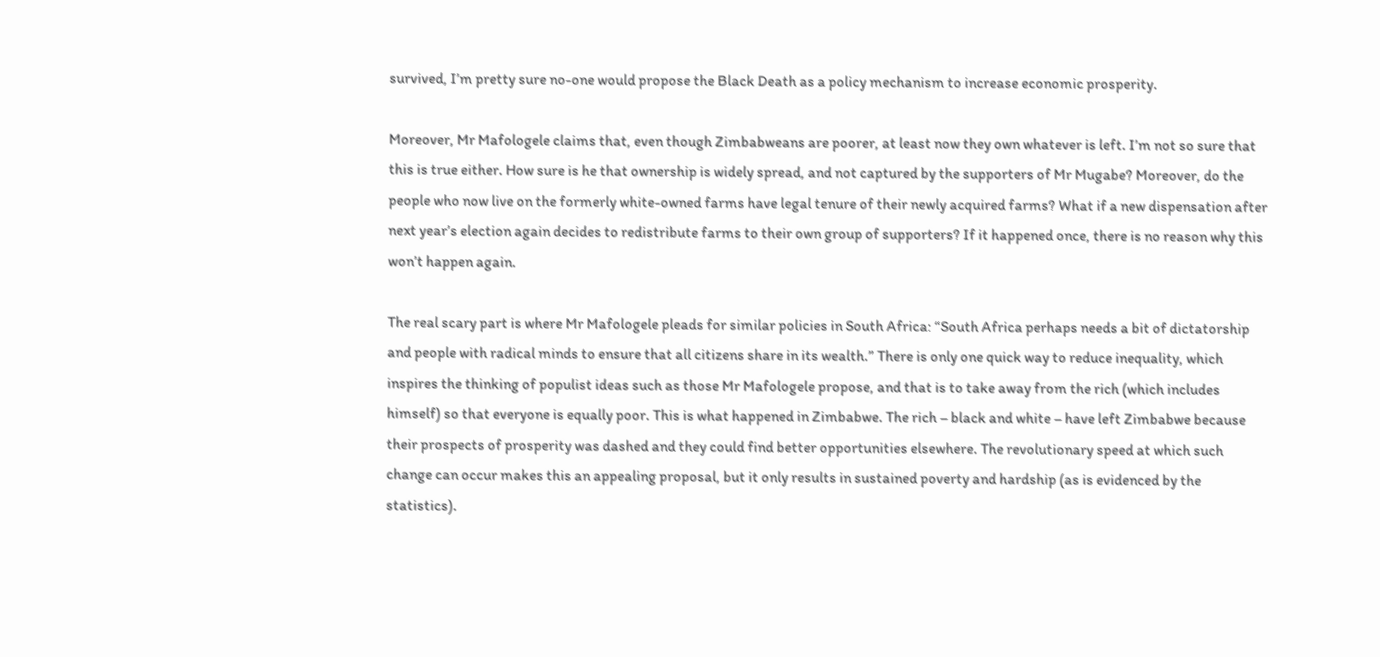survived, I’m pretty sure no-one would propose the Black Death as a policy mechanism to increase economic prosperity.

Moreover, Mr Mafologele claims that, even though Zimbabweans are poorer, at least now they own whatever is left. I’m not so sure that this is true either. How sure is he that ownership is widely spread, and not captured by the supporters of Mr Mugabe? Moreover, do the people who now live on the formerly white-owned farms have legal tenure of their newly acquired farms? What if a new dispensation after next year’s election again decides to redistribute farms to their own group of supporters? If it happened once, there is no reason why this won’t happen again.

The real scary part is where Mr Mafologele pleads for similar policies in South Africa: “South Africa perhaps needs a bit of dictatorship and people with radical minds to ensure that all citizens share in its wealth.” There is only one quick way to reduce inequality, which inspires the thinking of populist ideas such as those Mr Mafologele propose, and that is to take away from the rich (which includes himself) so that everyone is equally poor. This is what happened in Zimbabwe. The rich – black and white – have left Zimbabwe because their prospects of prosperity was dashed and they could find better opportunities elsewhere. The revolutionary speed at which such change can occur makes this an appealing proposal, but it only results in sustained poverty and hardship (as is evidenced by the statistics).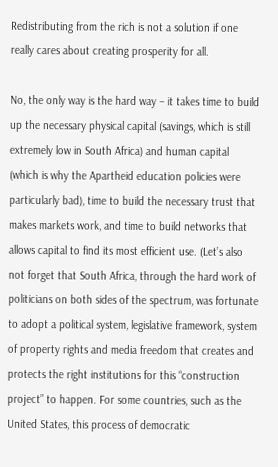Redistributing from the rich is not a solution if one really cares about creating prosperity for all.

No, the only way is the hard way – it takes time to build up the necessary physical capital (savings, which is still extremely low in South Africa) and human capital (which is why the Apartheid education policies were particularly bad), time to build the necessary trust that makes markets work, and time to build networks that allows capital to find its most efficient use. (Let’s also not forget that South Africa, through the hard work of politicians on both sides of the spectrum, was fortunate to adopt a political system, legislative framework, system of property rights and media freedom that creates and protects the right institutions for this “construction project” to happen. For some countries, such as the United States, this process of democratic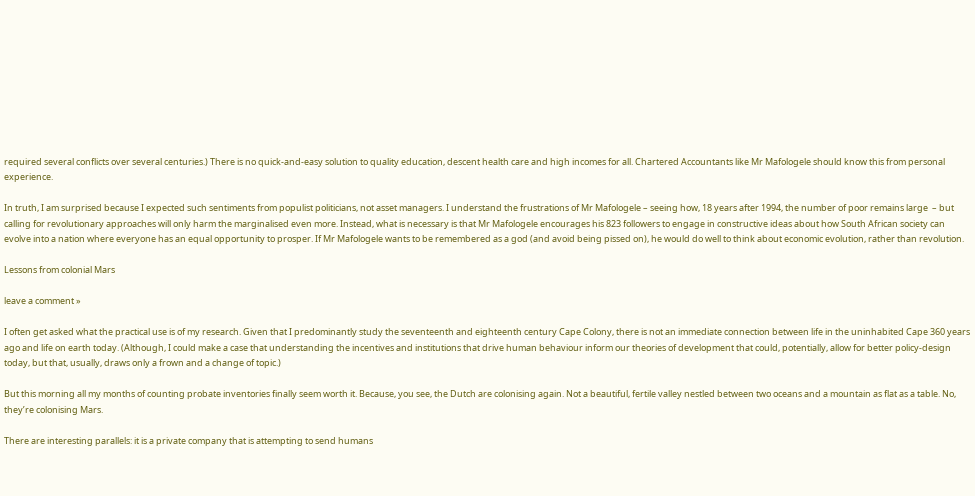required several conflicts over several centuries.) There is no quick-and-easy solution to quality education, descent health care and high incomes for all. Chartered Accountants like Mr Mafologele should know this from personal experience.

In truth, I am surprised because I expected such sentiments from populist politicians, not asset managers. I understand the frustrations of Mr Mafologele – seeing how, 18 years after 1994, the number of poor remains large  – but calling for revolutionary approaches will only harm the marginalised even more. Instead, what is necessary is that Mr Mafologele encourages his 823 followers to engage in constructive ideas about how South African society can evolve into a nation where everyone has an equal opportunity to prosper. If Mr Mafologele wants to be remembered as a god (and avoid being pissed on), he would do well to think about economic evolution, rather than revolution.

Lessons from colonial Mars

leave a comment »

I often get asked what the practical use is of my research. Given that I predominantly study the seventeenth and eighteenth century Cape Colony, there is not an immediate connection between life in the uninhabited Cape 360 years ago and life on earth today. (Although, I could make a case that understanding the incentives and institutions that drive human behaviour inform our theories of development that could, potentially, allow for better policy-design today, but that, usually, draws only a frown and a change of topic.)

But this morning all my months of counting probate inventories finally seem worth it. Because, you see, the Dutch are colonising again. Not a beautiful, fertile valley nestled between two oceans and a mountain as flat as a table. No, they’re colonising Mars.

There are interesting parallels: it is a private company that is attempting to send humans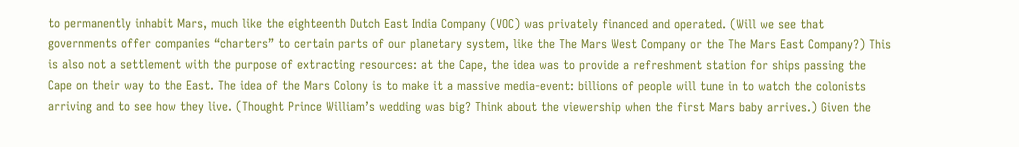to permanently inhabit Mars, much like the eighteenth Dutch East India Company (VOC) was privately financed and operated. (Will we see that governments offer companies “charters” to certain parts of our planetary system, like the The Mars West Company or the The Mars East Company?) This is also not a settlement with the purpose of extracting resources: at the Cape, the idea was to provide a refreshment station for ships passing the Cape on their way to the East. The idea of the Mars Colony is to make it a massive media-event: billions of people will tune in to watch the colonists arriving and to see how they live. (Thought Prince William’s wedding was big? Think about the viewership when the first Mars baby arrives.) Given the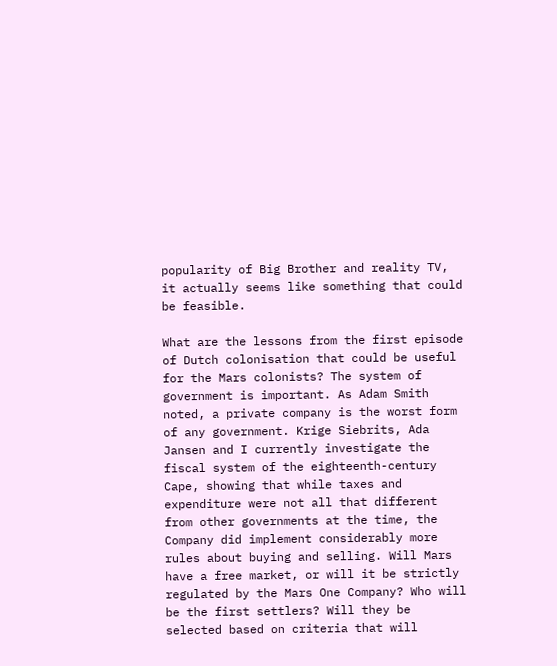popularity of Big Brother and reality TV, it actually seems like something that could be feasible.

What are the lessons from the first episode of Dutch colonisation that could be useful for the Mars colonists? The system of government is important. As Adam Smith noted, a private company is the worst form of any government. Krige Siebrits, Ada Jansen and I currently investigate the fiscal system of the eighteenth-century Cape, showing that while taxes and expenditure were not all that different from other governments at the time, the Company did implement considerably more rules about buying and selling. Will Mars have a free market, or will it be strictly regulated by the Mars One Company? Who will be the first settlers? Will they be selected based on criteria that will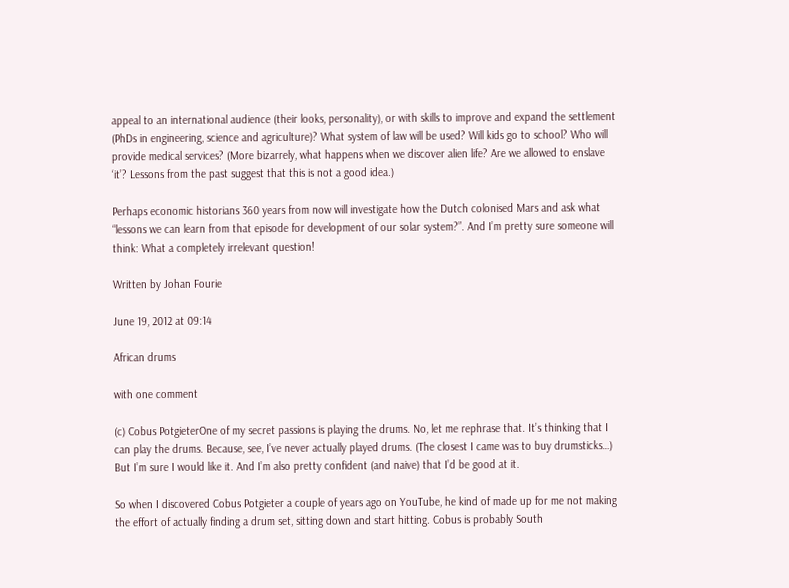appeal to an international audience (their looks, personality), or with skills to improve and expand the settlement (PhDs in engineering, science and agriculture)? What system of law will be used? Will kids go to school? Who will provide medical services? (More bizarrely, what happens when we discover alien life? Are we allowed to enslave ‘it’? Lessons from the past suggest that this is not a good idea.)

Perhaps economic historians 360 years from now will investigate how the Dutch colonised Mars and ask what “lessons we can learn from that episode for development of our solar system?”. And I’m pretty sure someone will think: What a completely irrelevant question!

Written by Johan Fourie

June 19, 2012 at 09:14

African drums

with one comment

(c) Cobus PotgieterOne of my secret passions is playing the drums. No, let me rephrase that. It’s thinking that I can play the drums. Because, see, I’ve never actually played drums. (The closest I came was to buy drumsticks…) But I’m sure I would like it. And I’m also pretty confident (and naive) that I’d be good at it.

So when I discovered Cobus Potgieter a couple of years ago on YouTube, he kind of made up for me not making the effort of actually finding a drum set, sitting down and start hitting. Cobus is probably South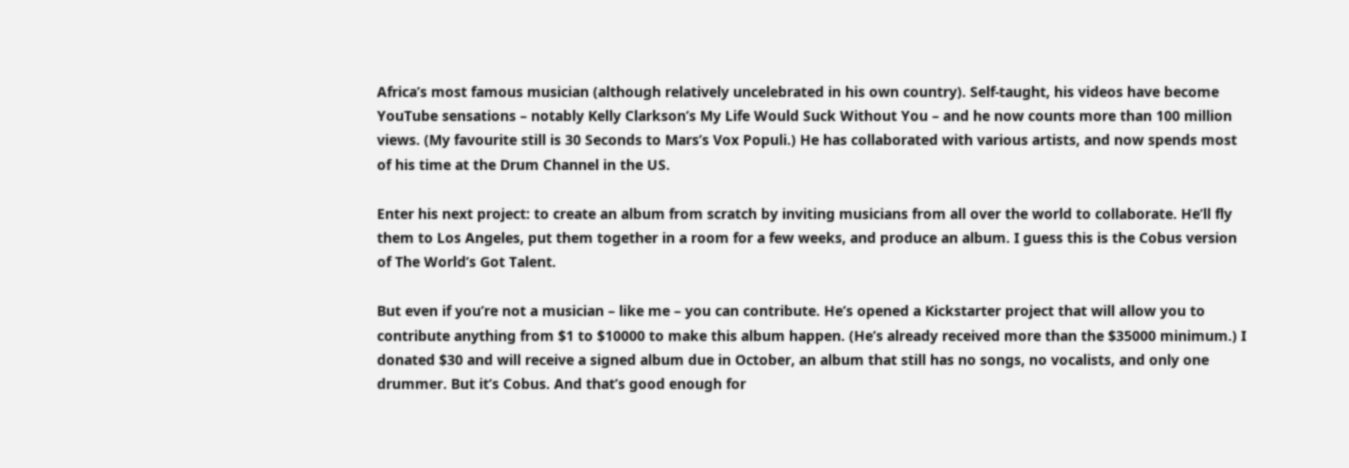Africa’s most famous musician (although relatively uncelebrated in his own country). Self-taught, his videos have become YouTube sensations – notably Kelly Clarkson’s My Life Would Suck Without You – and he now counts more than 100 million views. (My favourite still is 30 Seconds to Mars’s Vox Populi.) He has collaborated with various artists, and now spends most of his time at the Drum Channel in the US.

Enter his next project: to create an album from scratch by inviting musicians from all over the world to collaborate. He’ll fly them to Los Angeles, put them together in a room for a few weeks, and produce an album. I guess this is the Cobus version of The World’s Got Talent.

But even if you’re not a musician – like me – you can contribute. He’s opened a Kickstarter project that will allow you to contribute anything from $1 to $10000 to make this album happen. (He’s already received more than the $35000 minimum.) I donated $30 and will receive a signed album due in October, an album that still has no songs, no vocalists, and only one drummer. But it’s Cobus. And that’s good enough for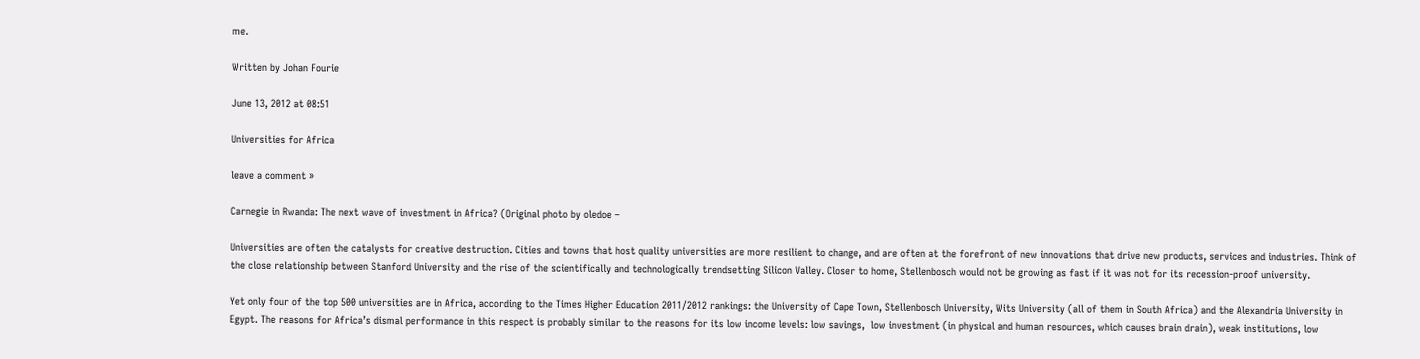me.

Written by Johan Fourie

June 13, 2012 at 08:51

Universities for Africa

leave a comment »

Carnegie in Rwanda: The next wave of investment in Africa? (Original photo by oledoe –

Universities are often the catalysts for creative destruction. Cities and towns that host quality universities are more resilient to change, and are often at the forefront of new innovations that drive new products, services and industries. Think of the close relationship between Stanford University and the rise of the scientifically and technologically trendsetting Silicon Valley. Closer to home, Stellenbosch would not be growing as fast if it was not for its recession-proof university.

Yet only four of the top 500 universities are in Africa, according to the Times Higher Education 2011/2012 rankings: the University of Cape Town, Stellenbosch University, Wits University (all of them in South Africa) and the Alexandria University in Egypt. The reasons for Africa’s dismal performance in this respect is probably similar to the reasons for its low income levels: low savings,  low investment (in physical and human resources, which causes brain drain), weak institutions, low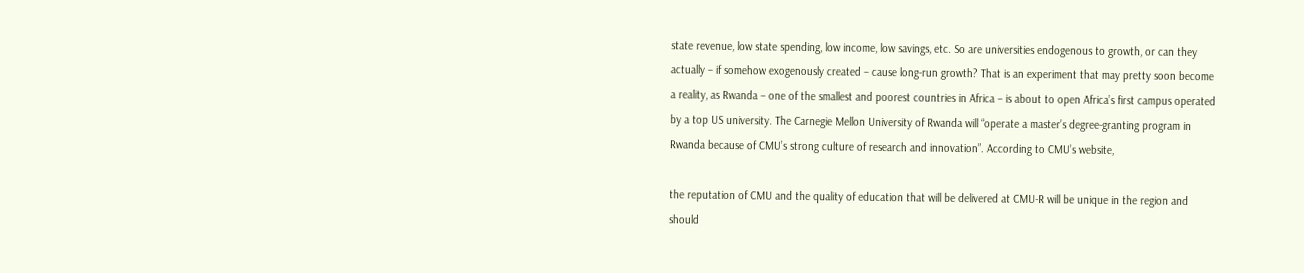state revenue, low state spending, low income, low savings, etc. So are universities endogenous to growth, or can they actually – if somehow exogenously created – cause long-run growth? That is an experiment that may pretty soon become a reality, as Rwanda – one of the smallest and poorest countries in Africa – is about to open Africa’s first campus operated by a top US university. The Carnegie Mellon University of Rwanda will “operate a master’s degree-granting program in Rwanda because of CMU’s strong culture of research and innovation”. According to CMU’s website,

the reputation of CMU and the quality of education that will be delivered at CMU-R will be unique in the region and should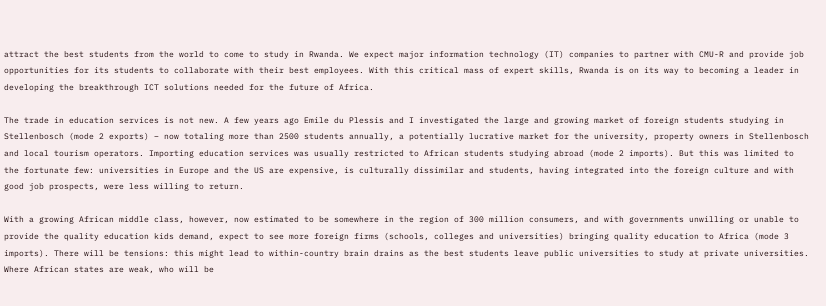attract the best students from the world to come to study in Rwanda. We expect major information technology (IT) companies to partner with CMU-R and provide job opportunities for its students to collaborate with their best employees. With this critical mass of expert skills, Rwanda is on its way to becoming a leader in developing the breakthrough ICT solutions needed for the future of Africa.

The trade in education services is not new. A few years ago Emile du Plessis and I investigated the large and growing market of foreign students studying in Stellenbosch (mode 2 exports) – now totaling more than 2500 students annually, a potentially lucrative market for the university, property owners in Stellenbosch and local tourism operators. Importing education services was usually restricted to African students studying abroad (mode 2 imports). But this was limited to the fortunate few: universities in Europe and the US are expensive, is culturally dissimilar and students, having integrated into the foreign culture and with good job prospects, were less willing to return.

With a growing African middle class, however, now estimated to be somewhere in the region of 300 million consumers, and with governments unwilling or unable to provide the quality education kids demand, expect to see more foreign firms (schools, colleges and universities) bringing quality education to Africa (mode 3 imports). There will be tensions: this might lead to within-country brain drains as the best students leave public universities to study at private universities. Where African states are weak, who will be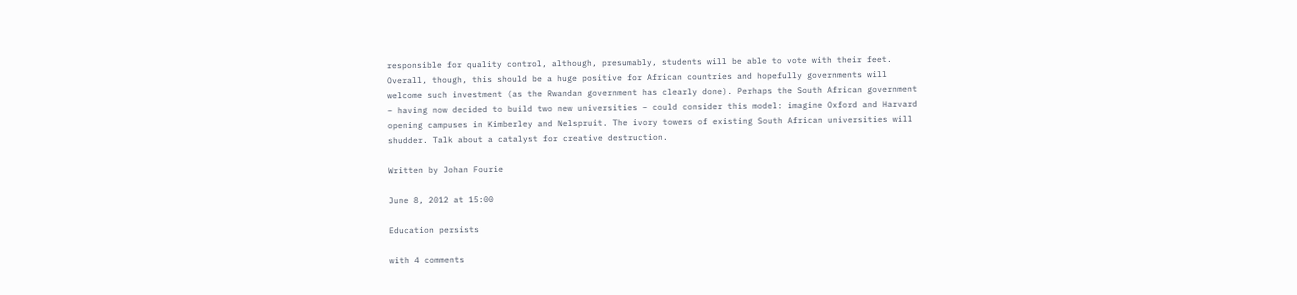responsible for quality control, although, presumably, students will be able to vote with their feet. Overall, though, this should be a huge positive for African countries and hopefully governments will welcome such investment (as the Rwandan government has clearly done). Perhaps the South African government – having now decided to build two new universities – could consider this model: imagine Oxford and Harvard opening campuses in Kimberley and Nelspruit. The ivory towers of existing South African universities will shudder. Talk about a catalyst for creative destruction.

Written by Johan Fourie

June 8, 2012 at 15:00

Education persists

with 4 comments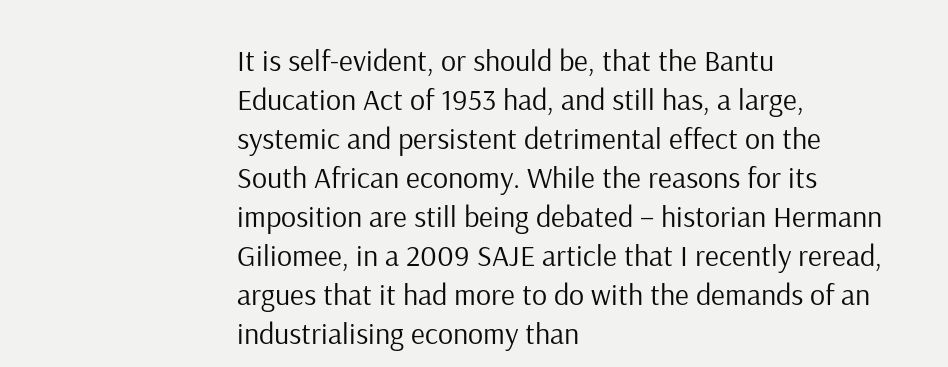It is self-evident, or should be, that the Bantu Education Act of 1953 had, and still has, a large, systemic and persistent detrimental effect on the South African economy. While the reasons for its imposition are still being debated – historian Hermann Giliomee, in a 2009 SAJE article that I recently reread, argues that it had more to do with the demands of an industrialising economy than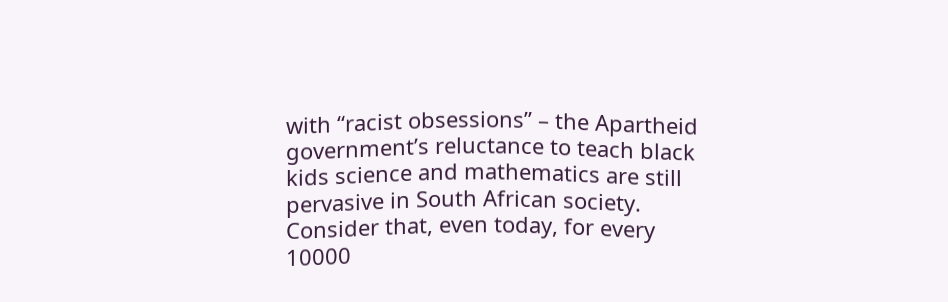with “racist obsessions” – the Apartheid government’s reluctance to teach black kids science and mathematics are still pervasive in South African society. Consider that, even today, for every 10000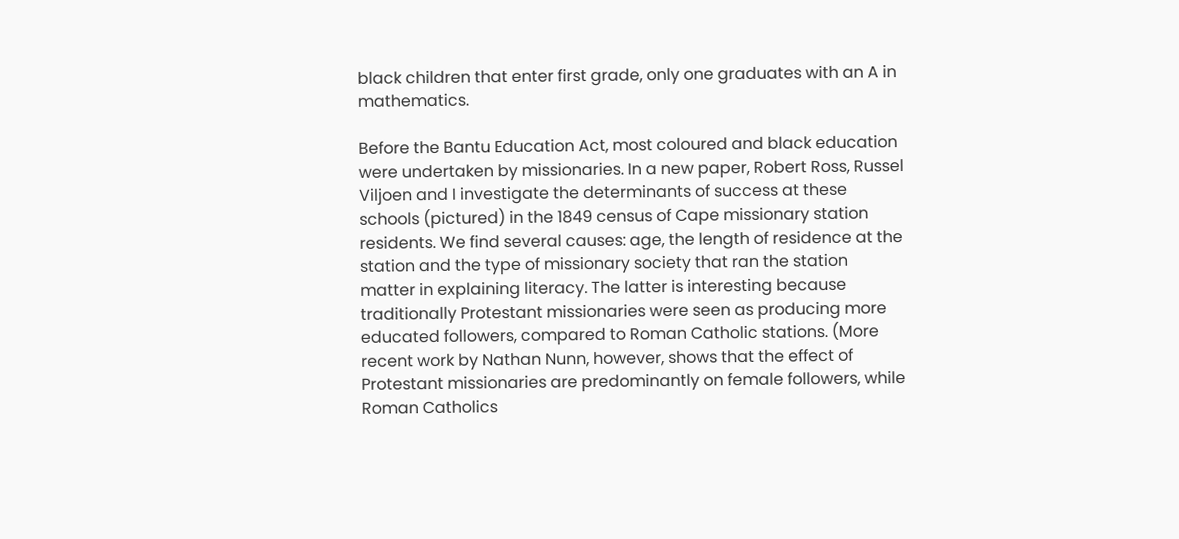black children that enter first grade, only one graduates with an A in mathematics.

Before the Bantu Education Act, most coloured and black education were undertaken by missionaries. In a new paper, Robert Ross, Russel Viljoen and I investigate the determinants of success at these schools (pictured) in the 1849 census of Cape missionary station residents. We find several causes: age, the length of residence at the station and the type of missionary society that ran the station matter in explaining literacy. The latter is interesting because traditionally Protestant missionaries were seen as producing more educated followers, compared to Roman Catholic stations. (More recent work by Nathan Nunn, however, shows that the effect of Protestant missionaries are predominantly on female followers, while Roman Catholics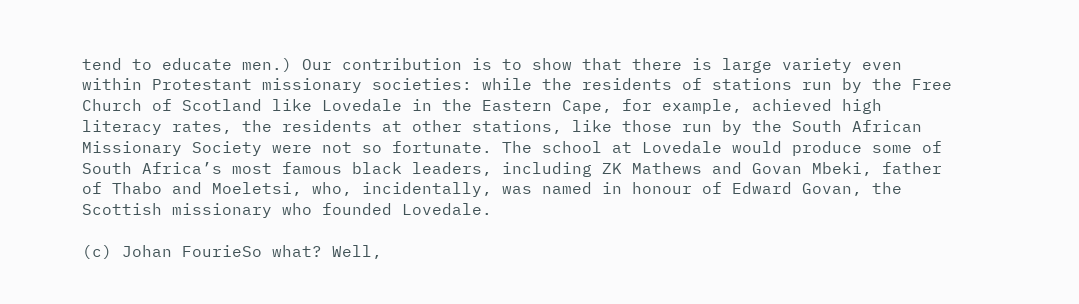tend to educate men.) Our contribution is to show that there is large variety even within Protestant missionary societies: while the residents of stations run by the Free Church of Scotland like Lovedale in the Eastern Cape, for example, achieved high literacy rates, the residents at other stations, like those run by the South African Missionary Society were not so fortunate. The school at Lovedale would produce some of South Africa’s most famous black leaders, including ZK Mathews and Govan Mbeki, father of Thabo and Moeletsi, who, incidentally, was named in honour of Edward Govan, the Scottish missionary who founded Lovedale.

(c) Johan FourieSo what? Well,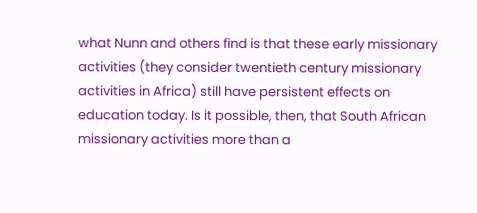what Nunn and others find is that these early missionary activities (they consider twentieth century missionary activities in Africa) still have persistent effects on education today. Is it possible, then, that South African missionary activities more than a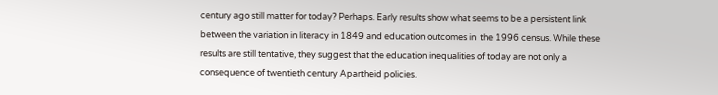century ago still matter for today? Perhaps. Early results show what seems to be a persistent link between the variation in literacy in 1849 and education outcomes in  the 1996 census. While these results are still tentative, they suggest that the education inequalities of today are not only a consequence of twentieth century Apartheid policies.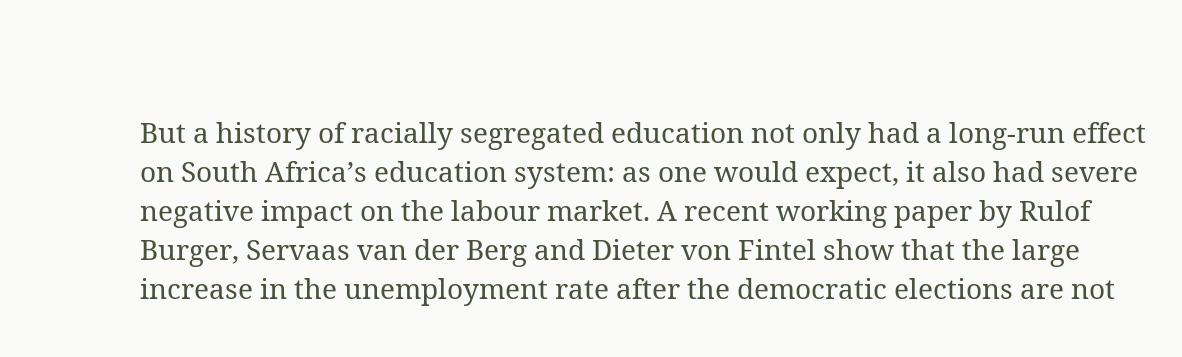But a history of racially segregated education not only had a long-run effect on South Africa’s education system: as one would expect, it also had severe negative impact on the labour market. A recent working paper by Rulof Burger, Servaas van der Berg and Dieter von Fintel show that the large increase in the unemployment rate after the democratic elections are not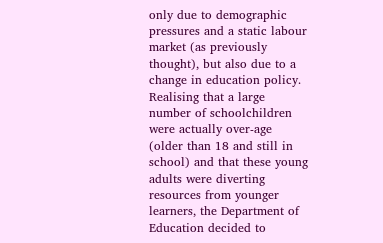only due to demographic pressures and a static labour market (as previously thought), but also due to a change in education policy. Realising that a large number of schoolchildren were actually over-age (older than 18 and still in school) and that these young adults were diverting resources from younger learners, the Department of Education decided to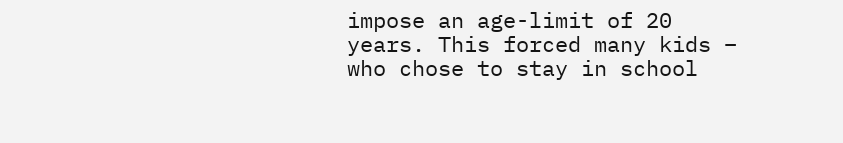impose an age-limit of 20 years. This forced many kids – who chose to stay in school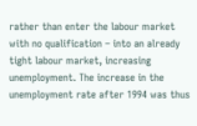rather than enter the labour market with no qualification – into an already tight labour market, increasing unemployment. The increase in the unemployment rate after 1994 was thus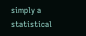simply a statistical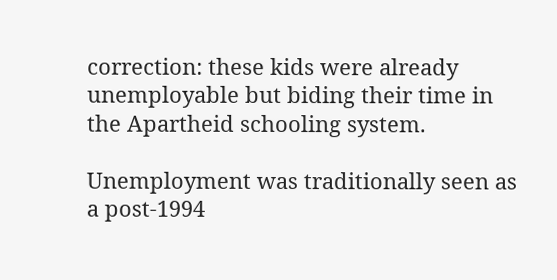correction: these kids were already unemployable but biding their time in the Apartheid schooling system.

Unemployment was traditionally seen as a post-1994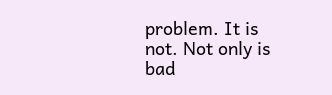problem. It is not. Not only is bad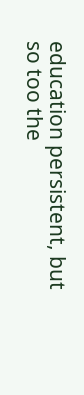education persistent, but so too the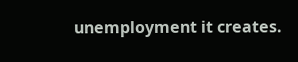unemployment it creates.